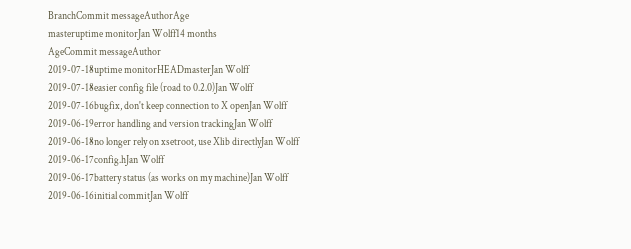BranchCommit messageAuthorAge
masteruptime monitorJan Wolff14 months
AgeCommit messageAuthor
2019-07-18uptime monitorHEADmasterJan Wolff
2019-07-18easier config file (road to 0.2.0)Jan Wolff
2019-07-16bugfix, don't keep connection to X openJan Wolff
2019-06-19error handling and version trackingJan Wolff
2019-06-18no longer rely on xsetroot, use Xlib directlyJan Wolff
2019-06-17config.hJan Wolff
2019-06-17battery status (as works on my machine)Jan Wolff
2019-06-16initial commitJan Wolff